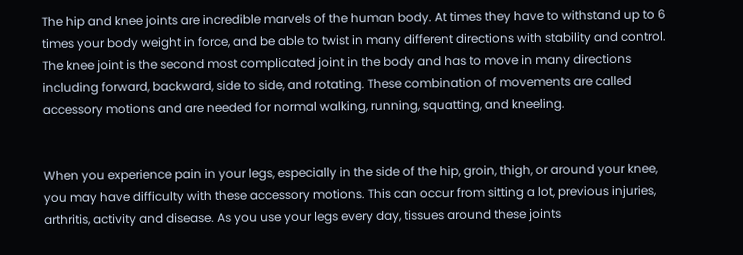The hip and knee joints are incredible marvels of the human body. At times they have to withstand up to 6 times your body weight in force, and be able to twist in many different directions with stability and control. The knee joint is the second most complicated joint in the body and has to move in many directions including forward, backward, side to side, and rotating. These combination of movements are called accessory motions and are needed for normal walking, running, squatting, and kneeling.


When you experience pain in your legs, especially in the side of the hip, groin, thigh, or around your knee, you may have difficulty with these accessory motions. This can occur from sitting a lot, previous injuries, arthritis, activity and disease. As you use your legs every day, tissues around these joints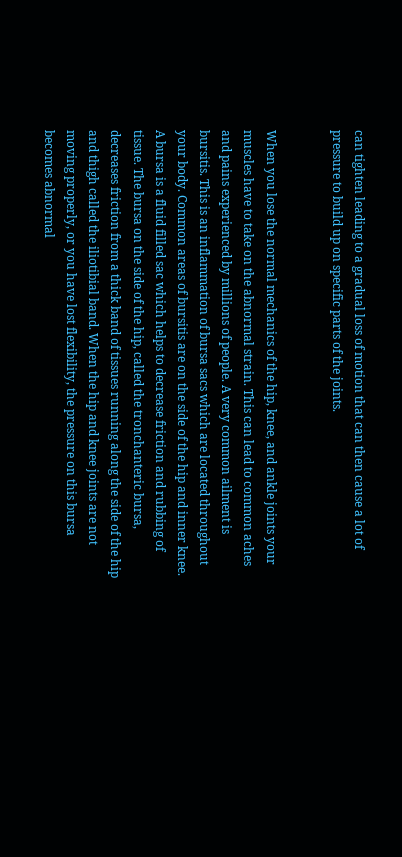can tighten leading to a gradual loss of motion that can then cause a lot of pressure to build up on specific parts of the joints.


When you lose the normal mechanics of the hip, knee, and ankle joints your muscles have to take on the abnormal strain. This can lead to common aches and pains experienced by millions of people. A very common ailment is bursitis. This is an inflammation of bursa sacs which are located throughout your body. Common areas of bursitis are on the side of the hip and inner knee. A bursa is a fluid filled sac which helps to decrease friction and rubbing of tissue. The bursa on the side of the hip, called the tronchanteric bursa, decreases friction from a thick band of tissues running along the side of the hip and thigh called the iliotibial band. When the hip and knee joints are not moving properly, or you have lost flexibility, the pressure on this bursa becomes abnormal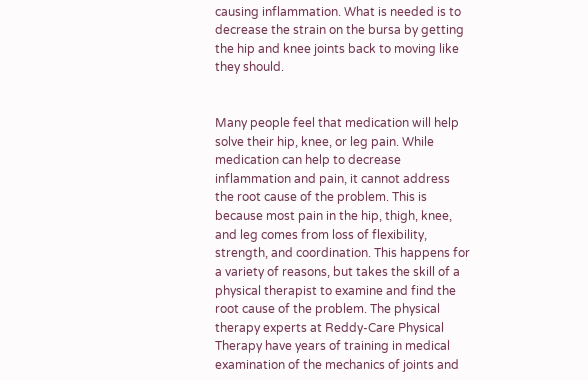causing inflammation. What is needed is to decrease the strain on the bursa by getting the hip and knee joints back to moving like they should.


Many people feel that medication will help solve their hip, knee, or leg pain. While medication can help to decrease inflammation and pain, it cannot address the root cause of the problem. This is because most pain in the hip, thigh, knee, and leg comes from loss of flexibility, strength, and coordination. This happens for a variety of reasons, but takes the skill of a physical therapist to examine and find the root cause of the problem. The physical therapy experts at Reddy-Care Physical Therapy have years of training in medical examination of the mechanics of joints and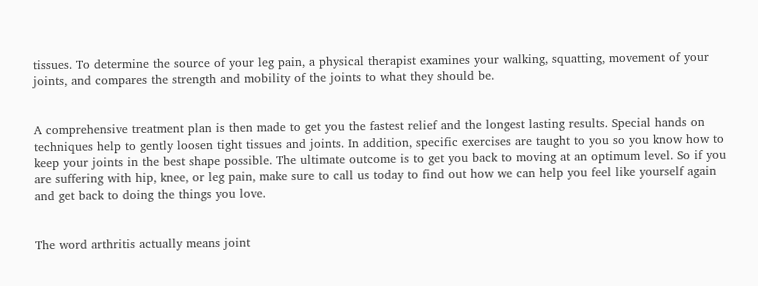tissues. To determine the source of your leg pain, a physical therapist examines your walking, squatting, movement of your joints, and compares the strength and mobility of the joints to what they should be.


A comprehensive treatment plan is then made to get you the fastest relief and the longest lasting results. Special hands on techniques help to gently loosen tight tissues and joints. In addition, specific exercises are taught to you so you know how to keep your joints in the best shape possible. The ultimate outcome is to get you back to moving at an optimum level. So if you are suffering with hip, knee, or leg pain, make sure to call us today to find out how we can help you feel like yourself again and get back to doing the things you love.


The word arthritis actually means joint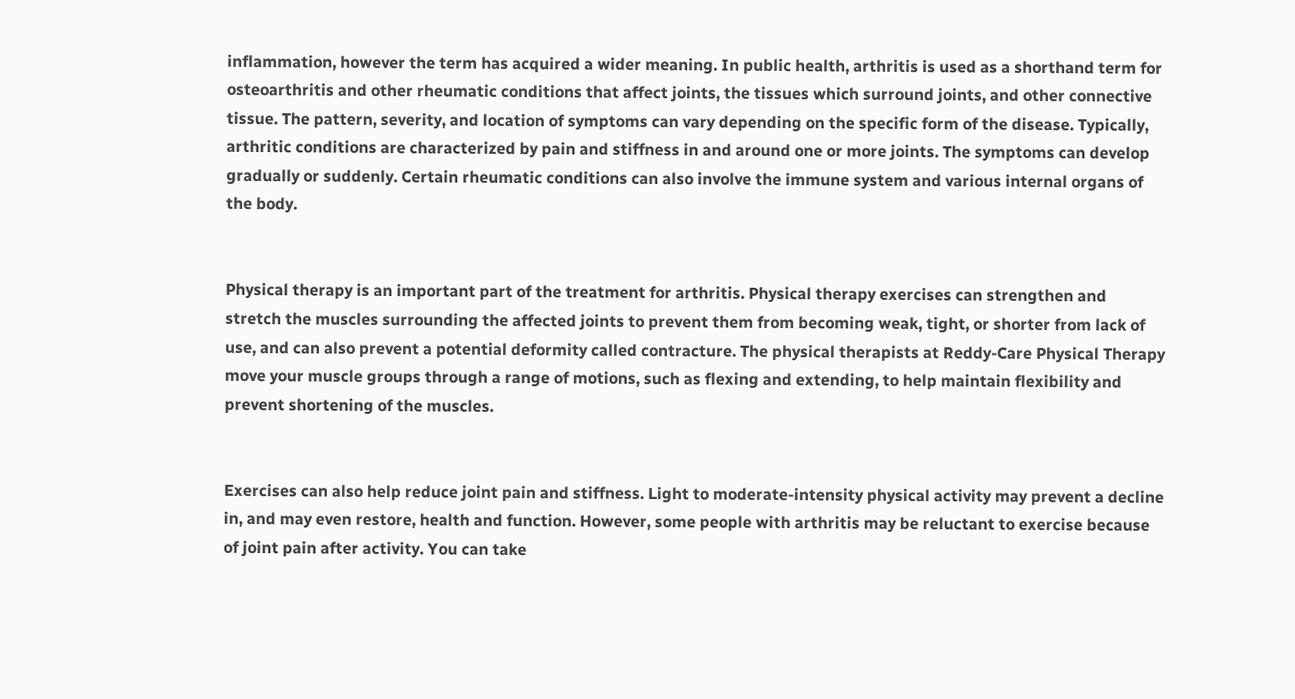inflammation, however the term has acquired a wider meaning. In public health, arthritis is used as a shorthand term for osteoarthritis and other rheumatic conditions that affect joints, the tissues which surround joints, and other connective tissue. The pattern, severity, and location of symptoms can vary depending on the specific form of the disease. Typically, arthritic conditions are characterized by pain and stiffness in and around one or more joints. The symptoms can develop gradually or suddenly. Certain rheumatic conditions can also involve the immune system and various internal organs of the body.


Physical therapy is an important part of the treatment for arthritis. Physical therapy exercises can strengthen and stretch the muscles surrounding the affected joints to prevent them from becoming weak, tight, or shorter from lack of use, and can also prevent a potential deformity called contracture. The physical therapists at Reddy-Care Physical Therapy move your muscle groups through a range of motions, such as flexing and extending, to help maintain flexibility and prevent shortening of the muscles.


Exercises can also help reduce joint pain and stiffness. Light to moderate-intensity physical activity may prevent a decline in, and may even restore, health and function. However, some people with arthritis may be reluctant to exercise because of joint pain after activity. You can take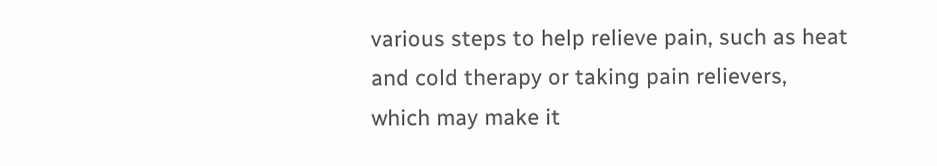various steps to help relieve pain, such as heat and cold therapy or taking pain relievers, which may make it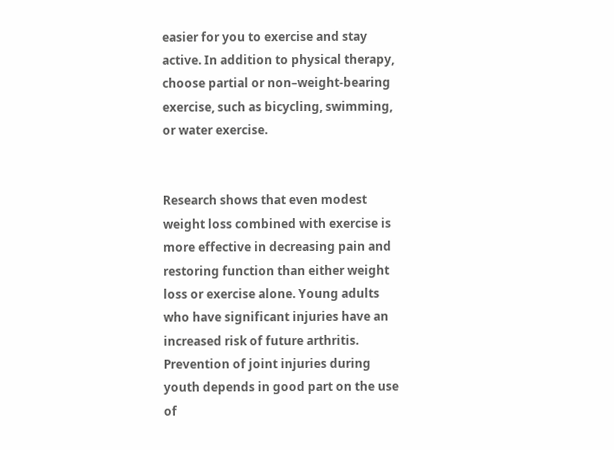easier for you to exercise and stay active. In addition to physical therapy, choose partial or non–weight-bearing exercise, such as bicycling, swimming, or water exercise.


Research shows that even modest weight loss combined with exercise is more effective in decreasing pain and restoring function than either weight loss or exercise alone. Young adults who have significant injuries have an increased risk of future arthritis. Prevention of joint injuries during youth depends in good part on the use of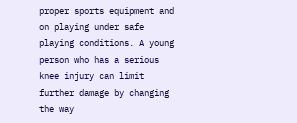proper sports equipment and on playing under safe playing conditions. A young person who has a serious knee injury can limit further damage by changing the way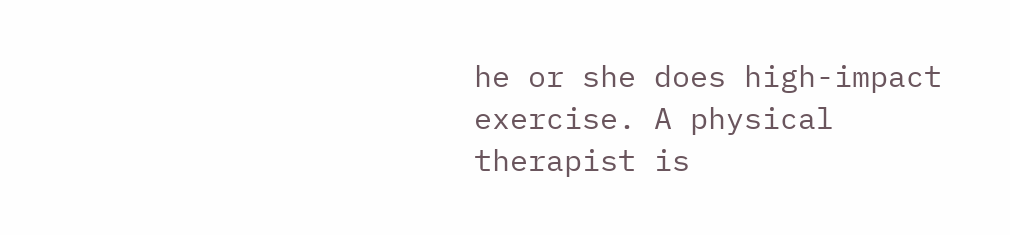he or she does high-impact exercise. A physical therapist is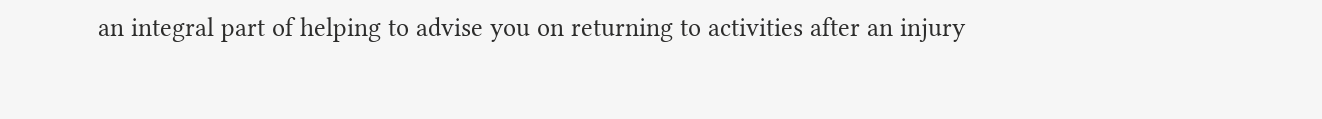an integral part of helping to advise you on returning to activities after an injury